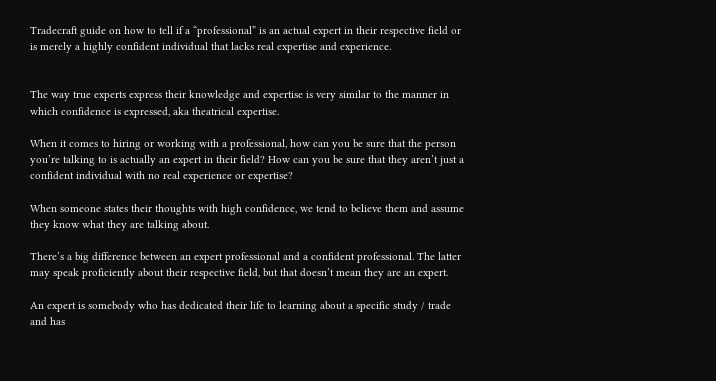Tradecraft guide on how to tell if a “professional” is an actual expert in their respective field or is merely a highly confident individual that lacks real expertise and experience.


The way true experts express their knowledge and expertise is very similar to the manner in which confidence is expressed, aka theatrical expertise.

When it comes to hiring or working with a professional, how can you be sure that the person you’re talking to is actually an expert in their field? How can you be sure that they aren’t just a confident individual with no real experience or expertise?

When someone states their thoughts with high confidence, we tend to believe them and assume they know what they are talking about.

There’s a big difference between an expert professional and a confident professional. The latter may speak proficiently about their respective field, but that doesn’t mean they are an expert.

An expert is somebody who has dedicated their life to learning about a specific study / trade and has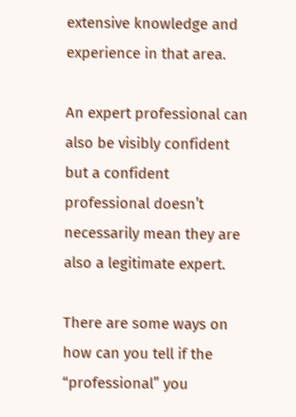extensive knowledge and experience in that area.

An expert professional can also be visibly confident but a confident professional doesn’t necessarily mean they are also a legitimate expert.

There are some ways on how can you tell if the “professional” you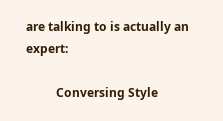are talking to is actually an expert:

          Conversing Style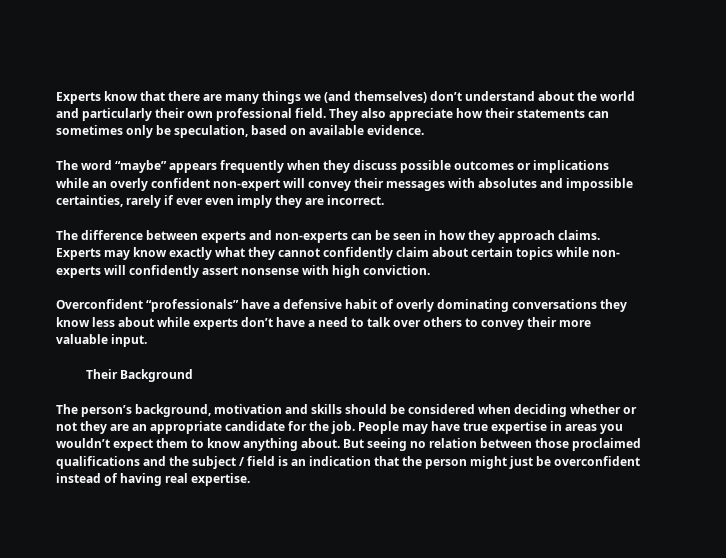Experts know that there are many things we (and themselves) don’t understand about the world and particularly their own professional field. They also appreciate how their statements can sometimes only be speculation, based on available evidence.

The word “maybe” appears frequently when they discuss possible outcomes or implications while an overly confident non-expert will convey their messages with absolutes and impossible certainties, rarely if ever even imply they are incorrect.

The difference between experts and non-experts can be seen in how they approach claims. Experts may know exactly what they cannot confidently claim about certain topics while non-experts will confidently assert nonsense with high conviction.

Overconfident “professionals” have a defensive habit of overly dominating conversations they know less about while experts don’t have a need to talk over others to convey their more valuable input.

          Their Background

The person’s background, motivation and skills should be considered when deciding whether or not they are an appropriate candidate for the job. People may have true expertise in areas you wouldn’t expect them to know anything about. But seeing no relation between those proclaimed qualifications and the subject / field is an indication that the person might just be overconfident instead of having real expertise.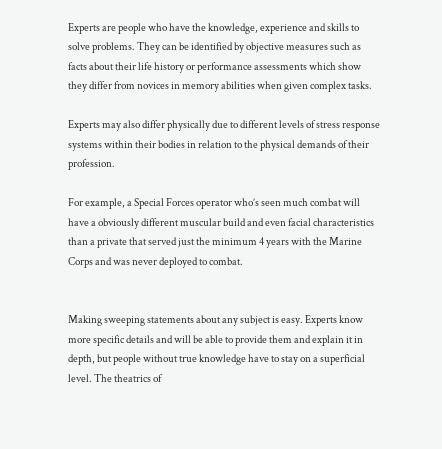Experts are people who have the knowledge, experience and skills to solve problems. They can be identified by objective measures such as facts about their life history or performance assessments which show they differ from novices in memory abilities when given complex tasks.

Experts may also differ physically due to different levels of stress response systems within their bodies in relation to the physical demands of their profession.

For example, a Special Forces operator who’s seen much combat will have a obviously different muscular build and even facial characteristics than a private that served just the minimum 4 years with the Marine Corps and was never deployed to combat.


Making sweeping statements about any subject is easy. Experts know more specific details and will be able to provide them and explain it in depth, but people without true knowledge have to stay on a superficial level. The theatrics of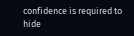confidence is required to hide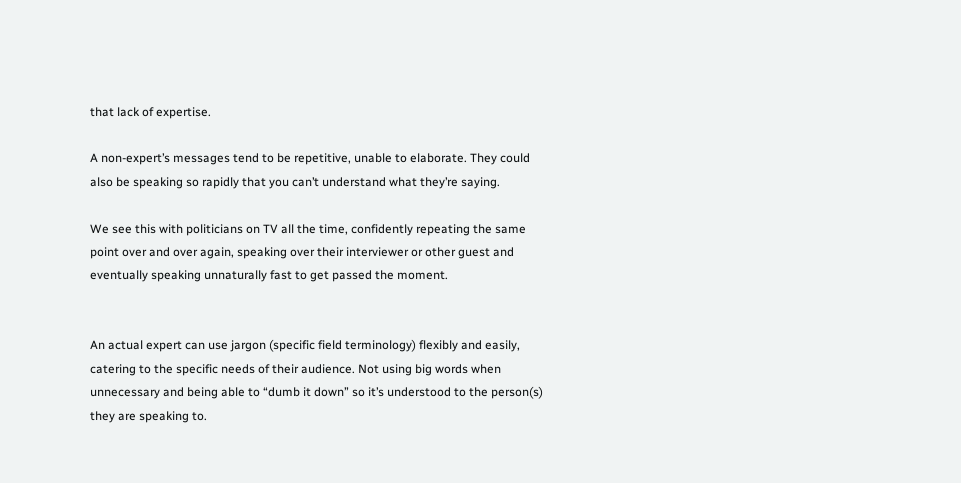that lack of expertise.

A non-expert’s messages tend to be repetitive, unable to elaborate. They could also be speaking so rapidly that you can’t understand what they’re saying.

We see this with politicians on TV all the time, confidently repeating the same point over and over again, speaking over their interviewer or other guest and eventually speaking unnaturally fast to get passed the moment.


An actual expert can use jargon (specific field terminology) flexibly and easily, catering to the specific needs of their audience. Not using big words when unnecessary and being able to “dumb it down” so it’s understood to the person(s) they are speaking to.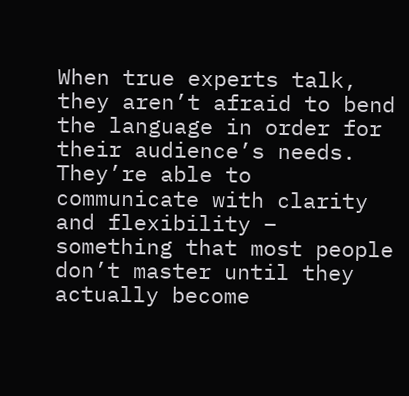When true experts talk, they aren’t afraid to bend the language in order for their audience’s needs. They’re able to communicate with clarity and flexibility – something that most people don’t master until they actually become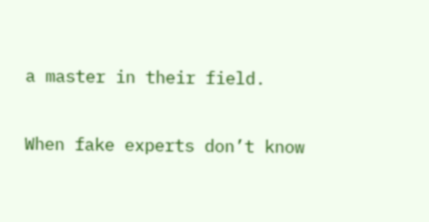a master in their field.

When fake experts don’t know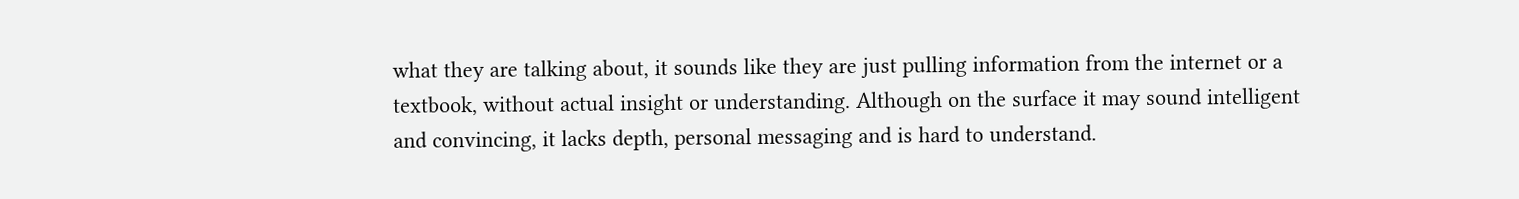what they are talking about, it sounds like they are just pulling information from the internet or a textbook, without actual insight or understanding. Although on the surface it may sound intelligent and convincing, it lacks depth, personal messaging and is hard to understand.